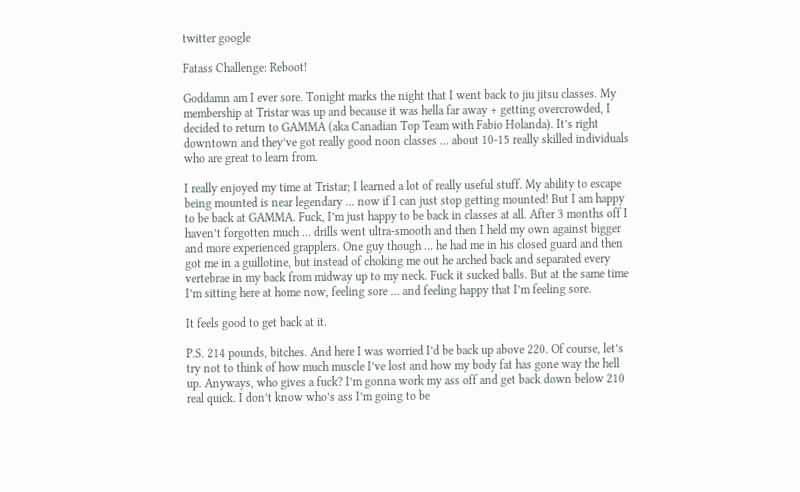twitter google

Fatass Challenge: Reboot!

Goddamn am I ever sore. Tonight marks the night that I went back to jiu jitsu classes. My membership at Tristar was up and because it was hella far away + getting overcrowded, I decided to return to GAMMA (aka Canadian Top Team with Fabio Holanda). It’s right downtown and they’ve got really good noon classes … about 10-15 really skilled individuals who are great to learn from.

I really enjoyed my time at Tristar; I learned a lot of really useful stuff. My ability to escape being mounted is near legendary … now if I can just stop getting mounted! But I am happy to be back at GAMMA. Fuck, I’m just happy to be back in classes at all. After 3 months off I haven’t forgotten much … drills went ultra-smooth and then I held my own against bigger and more experienced grapplers. One guy though … he had me in his closed guard and then got me in a guillotine, but instead of choking me out he arched back and separated every vertebrae in my back from midway up to my neck. Fuck it sucked balls. But at the same time I’m sitting here at home now, feeling sore … and feeling happy that I’m feeling sore.

It feels good to get back at it.

P.S. 214 pounds, bitches. And here I was worried I’d be back up above 220. Of course, let’s try not to think of how much muscle I’ve lost and how my body fat has gone way the hell up. Anyways, who gives a fuck? I’m gonna work my ass off and get back down below 210 real quick. I don’t know who’s ass I’m going to be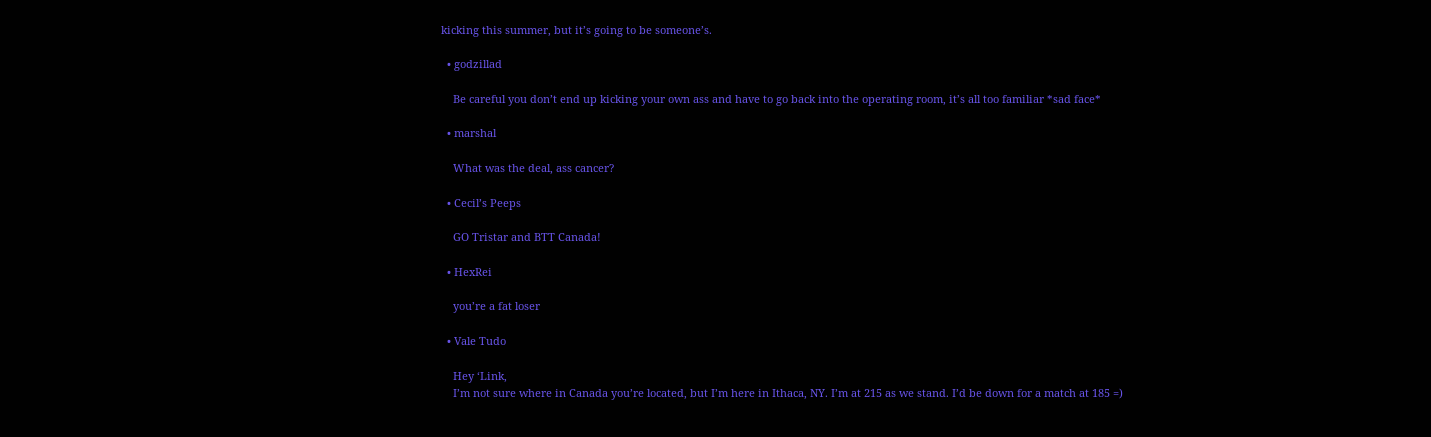kicking this summer, but it’s going to be someone’s.

  • godzillad

    Be careful you don’t end up kicking your own ass and have to go back into the operating room, it’s all too familiar *sad face*

  • marshal

    What was the deal, ass cancer?

  • Cecil’s Peeps

    GO Tristar and BTT Canada!

  • HexRei

    you’re a fat loser

  • Vale Tudo

    Hey ‘Link,
    I’m not sure where in Canada you’re located, but I’m here in Ithaca, NY. I’m at 215 as we stand. I’d be down for a match at 185 =)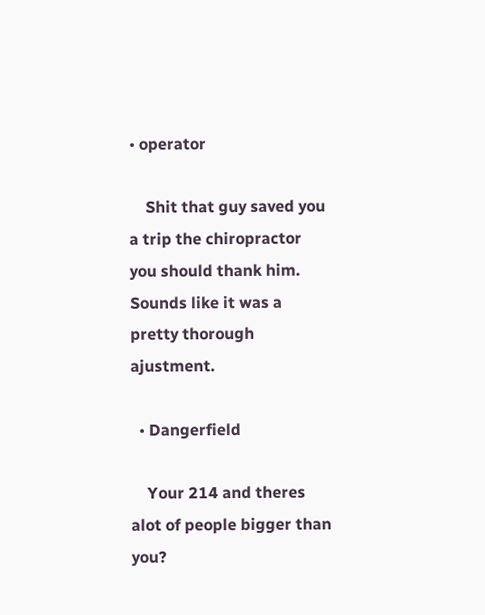• operator

    Shit that guy saved you a trip the chiropractor you should thank him. Sounds like it was a pretty thorough ajustment.

  • Dangerfield

    Your 214 and theres alot of people bigger than you?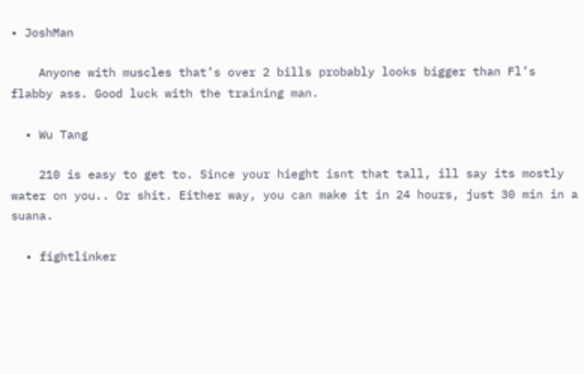• JoshMan

    Anyone with muscles that’s over 2 bills probably looks bigger than Fl’s flabby ass. Good luck with the training man.

  • Wu Tang

    210 is easy to get to. Since your hieght isnt that tall, ill say its mostly water on you.. Or shit. Either way, you can make it in 24 hours, just 30 min in a suana.

  • fightlinker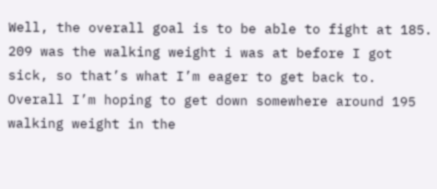Well, the overall goal is to be able to fight at 185. 209 was the walking weight i was at before I got sick, so that’s what I’m eager to get back to. Overall I’m hoping to get down somewhere around 195 walking weight in the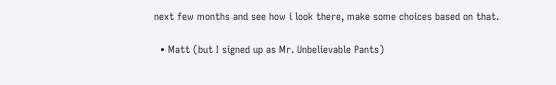next few months and see how i look there, make some choices based on that.

  • Matt (but I signed up as Mr. Unbelievable Pants)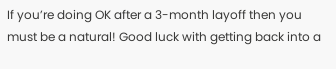If you’re doing OK after a 3-month layoff then you must be a natural! Good luck with getting back into a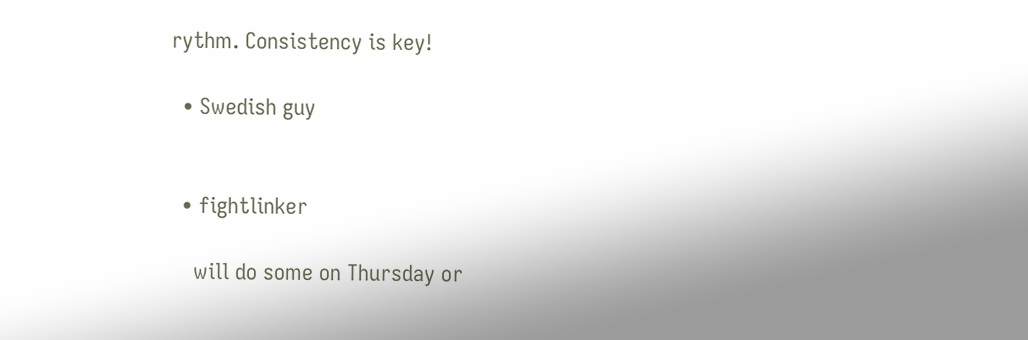rythm. Consistency is key!

  • Swedish guy


  • fightlinker

    will do some on Thursday or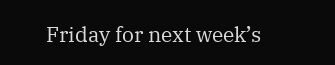Friday for next week’s